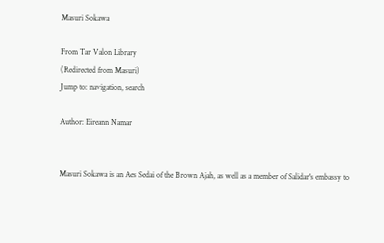Masuri Sokawa

From Tar Valon Library
(Redirected from Masuri)
Jump to: navigation, search

Author: Eireann Namar


Masuri Sokawa is an Aes Sedai of the Brown Ajah, as well as a member of Salidar's embassy to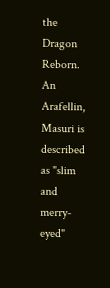the Dragon Reborn. An Arafellin, Masuri is described as "slim and merry-eyed"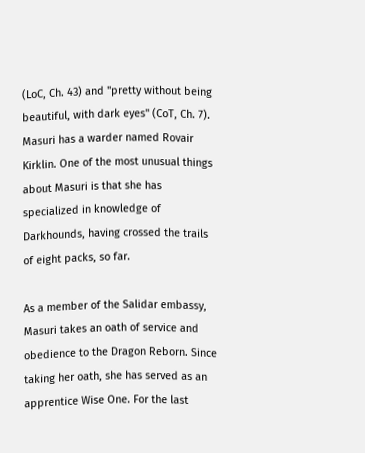(LoC, Ch. 43) and "pretty without being beautiful, with dark eyes" (CoT, Ch. 7). Masuri has a warder named Rovair Kirklin. One of the most unusual things about Masuri is that she has specialized in knowledge of Darkhounds, having crossed the trails of eight packs, so far.

As a member of the Salidar embassy, Masuri takes an oath of service and obedience to the Dragon Reborn. Since taking her oath, she has served as an apprentice Wise One. For the last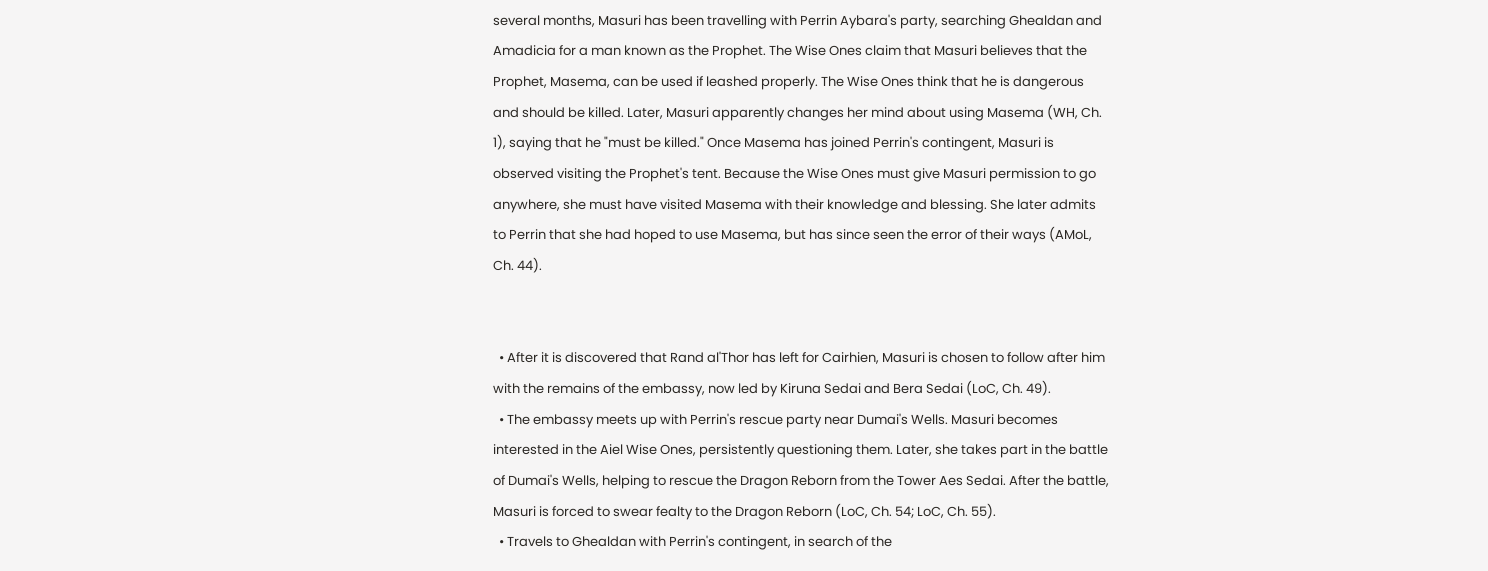several months, Masuri has been travelling with Perrin Aybara's party, searching Ghealdan and Amadicia for a man known as the Prophet. The Wise Ones claim that Masuri believes that the Prophet, Masema, can be used if leashed properly. The Wise Ones think that he is dangerous and should be killed. Later, Masuri apparently changes her mind about using Masema (WH, Ch. 1), saying that he "must be killed." Once Masema has joined Perrin's contingent, Masuri is observed visiting the Prophet's tent. Because the Wise Ones must give Masuri permission to go anywhere, she must have visited Masema with their knowledge and blessing. She later admits to Perrin that she had hoped to use Masema, but has since seen the error of their ways (AMoL, Ch. 44).


  • After it is discovered that Rand al'Thor has left for Cairhien, Masuri is chosen to follow after him with the remains of the embassy, now led by Kiruna Sedai and Bera Sedai (LoC, Ch. 49).
  • The embassy meets up with Perrin's rescue party near Dumai's Wells. Masuri becomes interested in the Aiel Wise Ones, persistently questioning them. Later, she takes part in the battle of Dumai's Wells, helping to rescue the Dragon Reborn from the Tower Aes Sedai. After the battle, Masuri is forced to swear fealty to the Dragon Reborn (LoC, Ch. 54; LoC, Ch. 55).
  • Travels to Ghealdan with Perrin's contingent, in search of the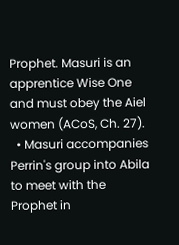Prophet. Masuri is an apprentice Wise One and must obey the Aiel women (ACoS, Ch. 27).
  • Masuri accompanies Perrin's group into Abila to meet with the Prophet in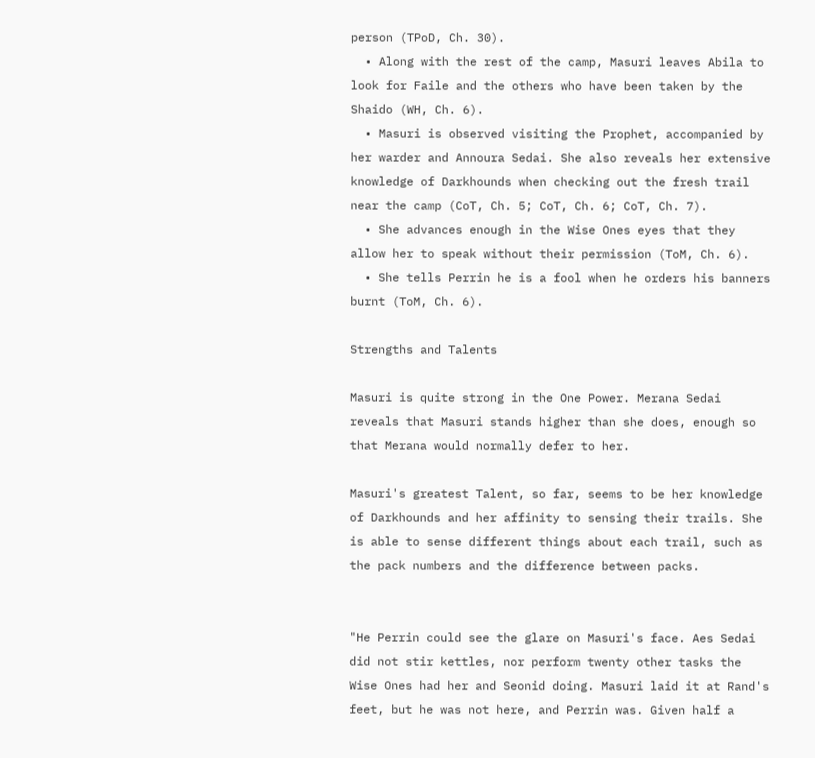person (TPoD, Ch. 30).
  • Along with the rest of the camp, Masuri leaves Abila to look for Faile and the others who have been taken by the Shaido (WH, Ch. 6).
  • Masuri is observed visiting the Prophet, accompanied by her warder and Annoura Sedai. She also reveals her extensive knowledge of Darkhounds when checking out the fresh trail near the camp (CoT, Ch. 5; CoT, Ch. 6; CoT, Ch. 7).
  • She advances enough in the Wise Ones eyes that they allow her to speak without their permission (ToM, Ch. 6).
  • She tells Perrin he is a fool when he orders his banners burnt (ToM, Ch. 6).

Strengths and Talents

Masuri is quite strong in the One Power. Merana Sedai reveals that Masuri stands higher than she does, enough so that Merana would normally defer to her.

Masuri's greatest Talent, so far, seems to be her knowledge of Darkhounds and her affinity to sensing their trails. She is able to sense different things about each trail, such as the pack numbers and the difference between packs.


"He Perrin could see the glare on Masuri's face. Aes Sedai did not stir kettles, nor perform twenty other tasks the Wise Ones had her and Seonid doing. Masuri laid it at Rand's feet, but he was not here, and Perrin was. Given half a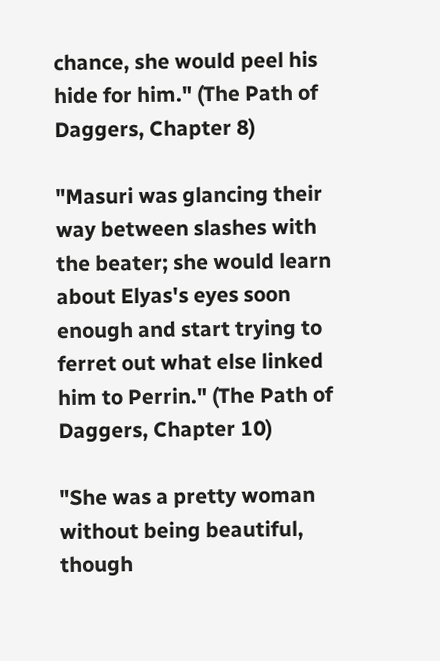chance, she would peel his hide for him." (The Path of Daggers, Chapter 8)

"Masuri was glancing their way between slashes with the beater; she would learn about Elyas's eyes soon enough and start trying to ferret out what else linked him to Perrin." (The Path of Daggers, Chapter 10)

"She was a pretty woman without being beautiful, though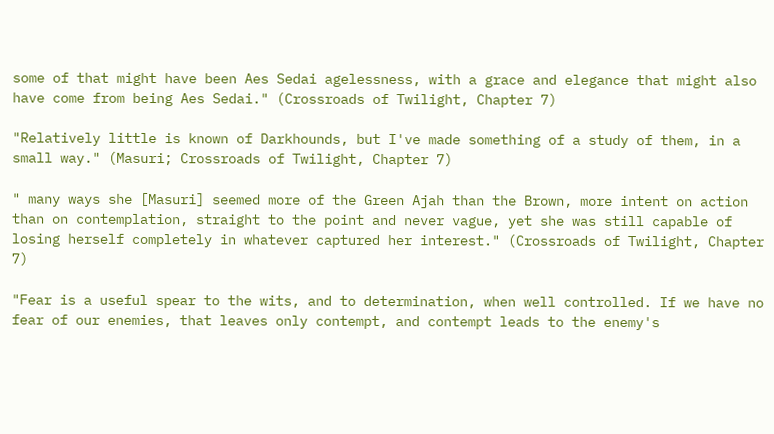some of that might have been Aes Sedai agelessness, with a grace and elegance that might also have come from being Aes Sedai." (Crossroads of Twilight, Chapter 7)

"Relatively little is known of Darkhounds, but I've made something of a study of them, in a small way." (Masuri; Crossroads of Twilight, Chapter 7)

" many ways she [Masuri] seemed more of the Green Ajah than the Brown, more intent on action than on contemplation, straight to the point and never vague, yet she was still capable of losing herself completely in whatever captured her interest." (Crossroads of Twilight, Chapter 7)

"Fear is a useful spear to the wits, and to determination, when well controlled. If we have no fear of our enemies, that leaves only contempt, and contempt leads to the enemy's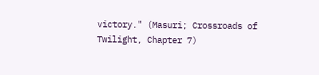victory." (Masuri; Crossroads of Twilight, Chapter 7)